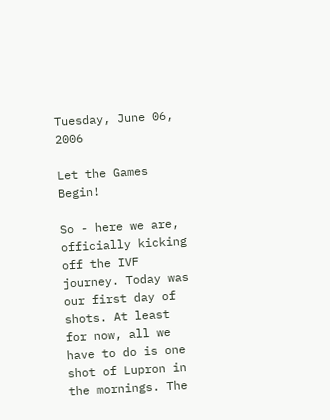Tuesday, June 06, 2006

Let the Games Begin!

So - here we are, officially kicking off the IVF journey. Today was our first day of shots. At least for now, all we have to do is one shot of Lupron in the mornings. The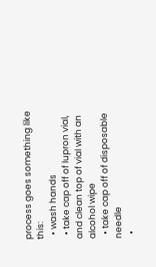process goes something like this:
  • wash hands
  • take cap off of lupron vial, and clean top of vial with an alcohol wipe
  • take cap off of disposable needle
  •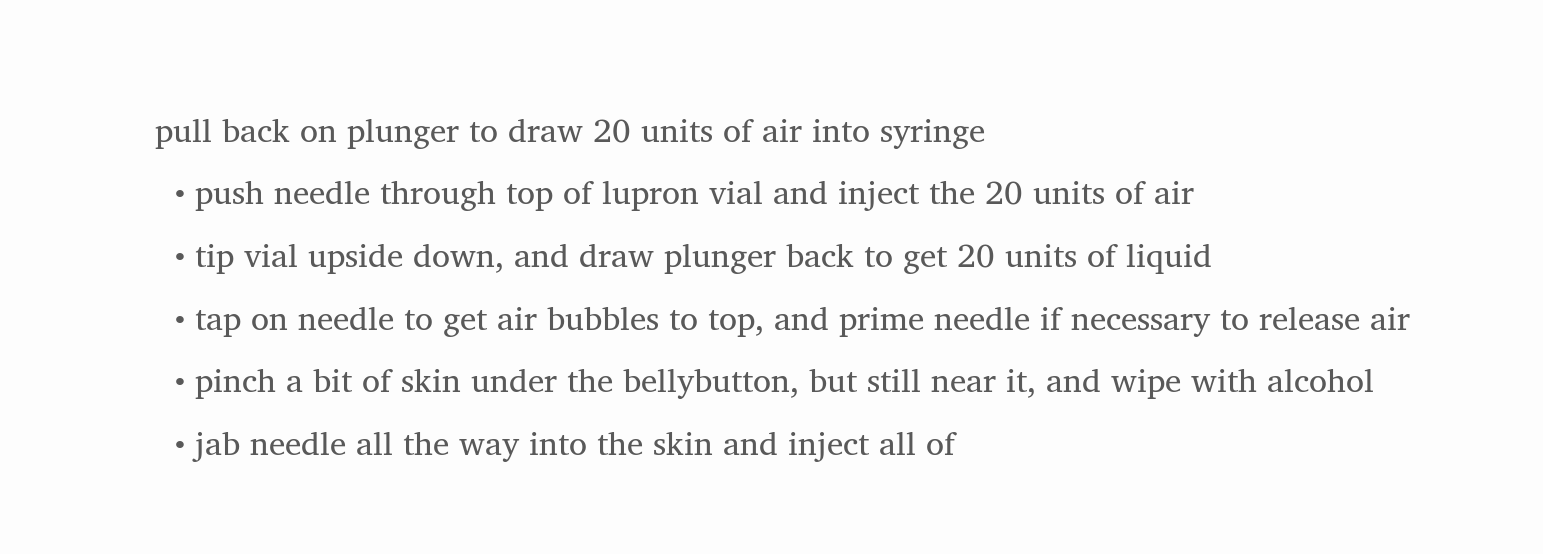pull back on plunger to draw 20 units of air into syringe
  • push needle through top of lupron vial and inject the 20 units of air
  • tip vial upside down, and draw plunger back to get 20 units of liquid
  • tap on needle to get air bubbles to top, and prime needle if necessary to release air
  • pinch a bit of skin under the bellybutton, but still near it, and wipe with alcohol
  • jab needle all the way into the skin and inject all of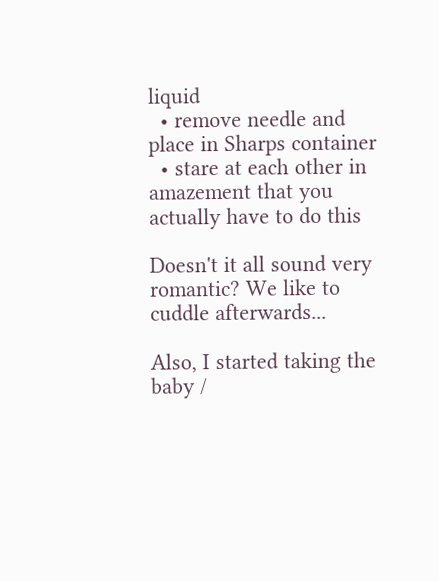liquid
  • remove needle and place in Sharps container
  • stare at each other in amazement that you actually have to do this

Doesn't it all sound very romantic? We like to cuddle afterwards...

Also, I started taking the baby /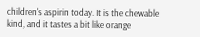children's aspirin today. It is the chewable kind, and it tastes a bit like orange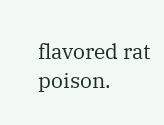flavored rat poison.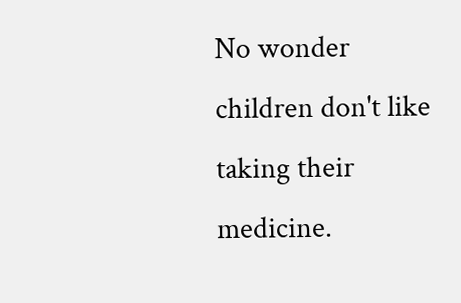No wonder children don't like taking their medicine.